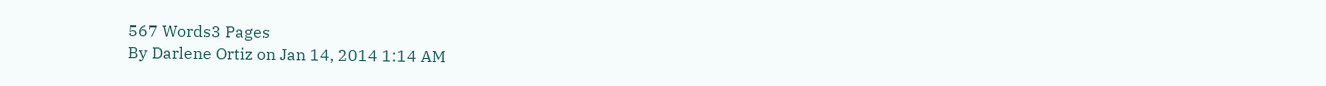567 Words3 Pages
By Darlene Ortiz on Jan 14, 2014 1:14 AM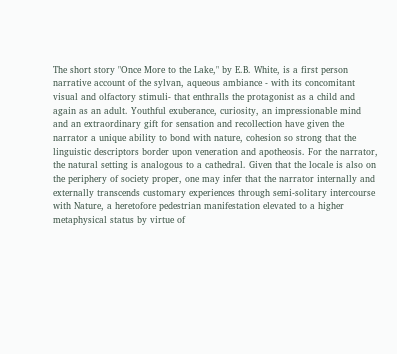The short story "Once More to the Lake," by E.B. White, is a first person narrative account of the sylvan, aqueous ambiance - with its concomitant visual and olfactory stimuli- that enthralls the protagonist as a child and again as an adult. Youthful exuberance, curiosity, an impressionable mind and an extraordinary gift for sensation and recollection have given the narrator a unique ability to bond with nature, cohesion so strong that the linguistic descriptors border upon veneration and apotheosis. For the narrator, the natural setting is analogous to a cathedral. Given that the locale is also on the periphery of society proper, one may infer that the narrator internally and externally transcends customary experiences through semi-solitary intercourse with Nature, a heretofore pedestrian manifestation elevated to a higher metaphysical status by virtue of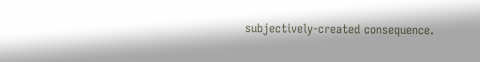subjectively-created consequence.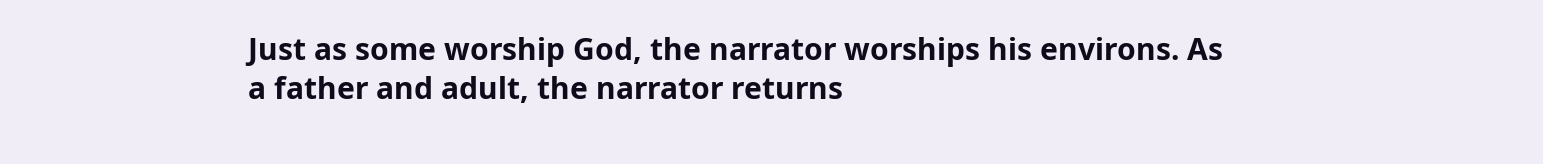Just as some worship God, the narrator worships his environs. As a father and adult, the narrator returns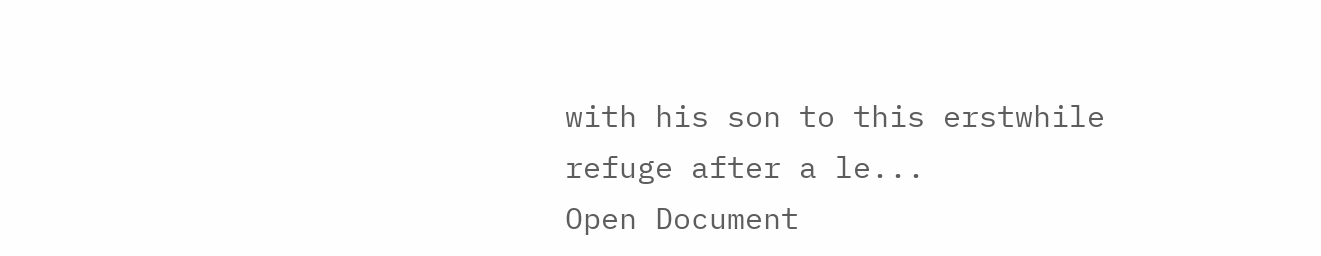with his son to this erstwhile refuge after a le...
Open Document